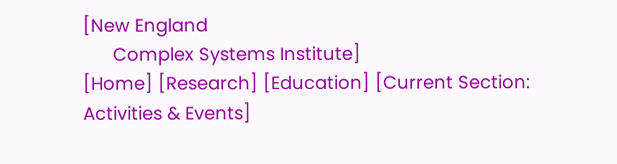[New England
      Complex Systems Institute]
[Home] [Research] [Education] [Current Section: Activities & Events]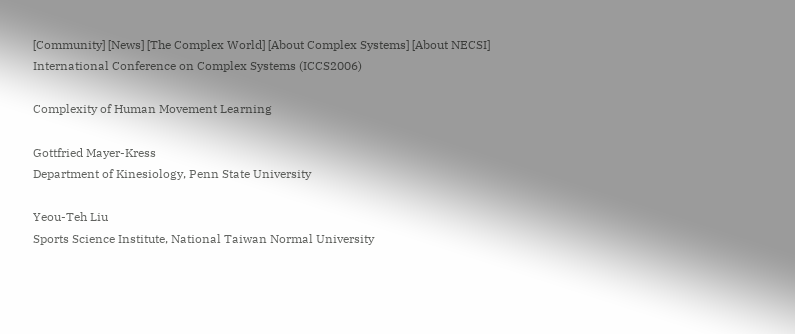[Community] [News] [The Complex World] [About Complex Systems] [About NECSI]
International Conference on Complex Systems (ICCS2006)

Complexity of Human Movement Learning

Gottfried Mayer-Kress
Department of Kinesiology, Penn State University

Yeou-Teh Liu
Sports Science Institute, National Taiwan Normal University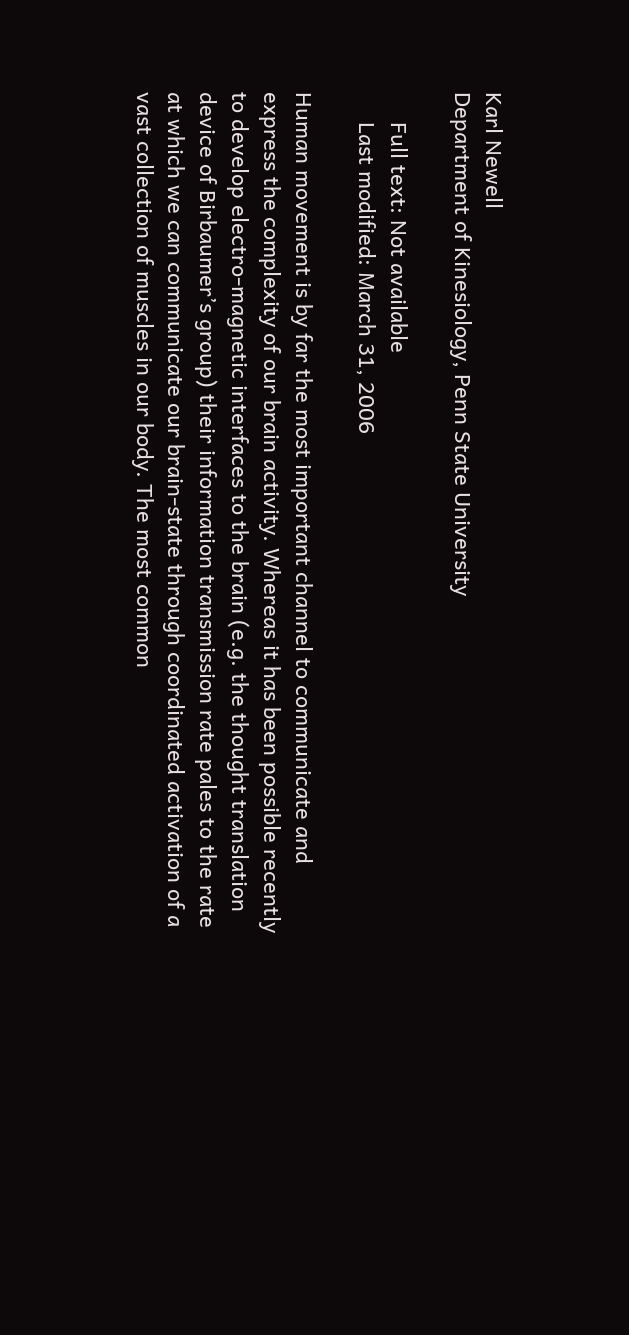Karl Newell
Department of Kinesiology, Penn State University

     Full text: Not available
     Last modified: March 31, 2006

Human movement is by far the most important channel to communicate and express the complexity of our brain activity. Whereas it has been possible recently to develop electro-magnetic interfaces to the brain (e.g. the thought translation device of Birbaumer’s group) their information transmission rate pales to the rate at which we can communicate our brain-state through coordinated activation of a vast collection of muscles in our body. The most common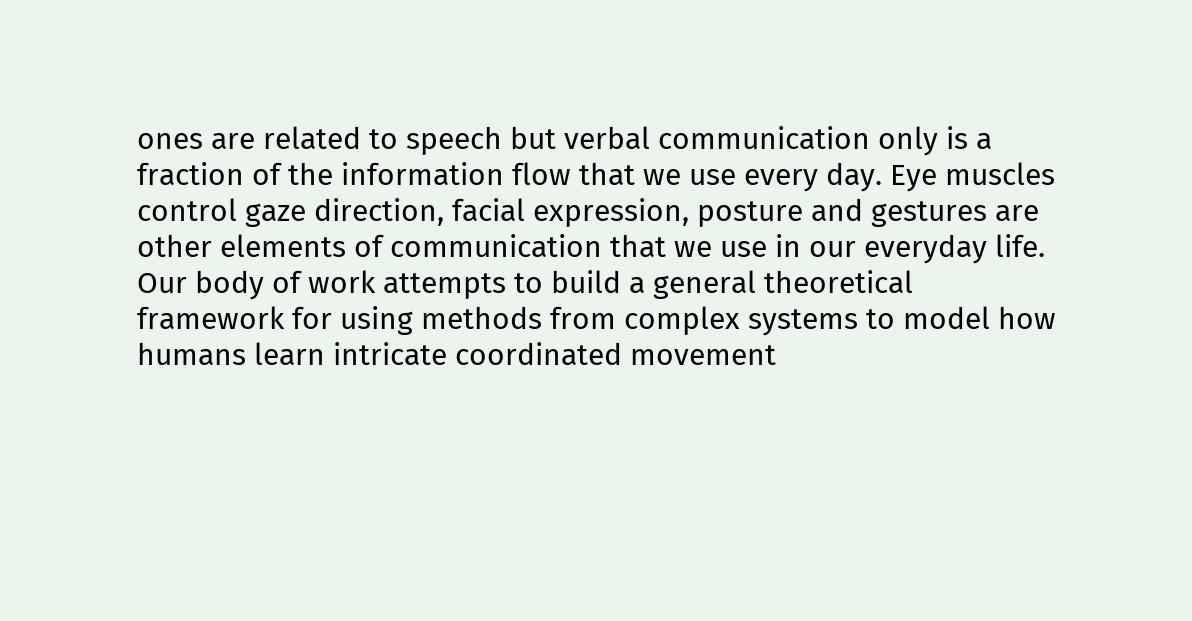ones are related to speech but verbal communication only is a fraction of the information flow that we use every day. Eye muscles control gaze direction, facial expression, posture and gestures are other elements of communication that we use in our everyday life.
Our body of work attempts to build a general theoretical framework for using methods from complex systems to model how humans learn intricate coordinated movement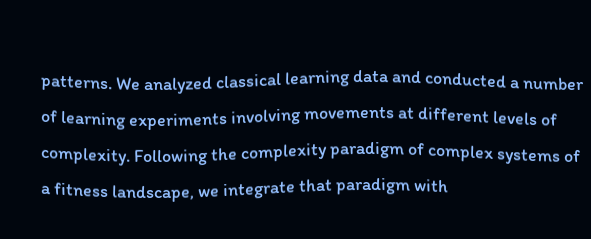patterns. We analyzed classical learning data and conducted a number of learning experiments involving movements at different levels of complexity. Following the complexity paradigm of complex systems of a fitness landscape, we integrate that paradigm with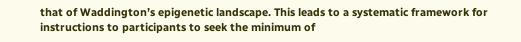that of Waddington’s epigenetic landscape. This leads to a systematic framework for instructions to participants to seek the minimum of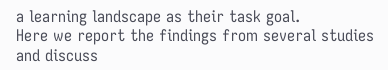a learning landscape as their task goal.
Here we report the findings from several studies and discuss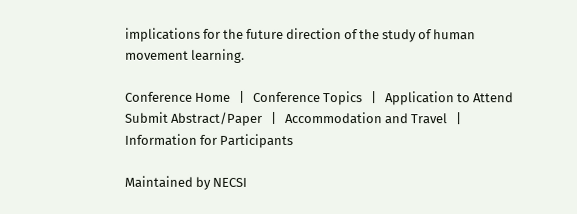implications for the future direction of the study of human movement learning.

Conference Home   |   Conference Topics   |   Application to Attend
Submit Abstract/Paper   |   Accommodation and Travel   |   Information for Participants

Maintained by NECSI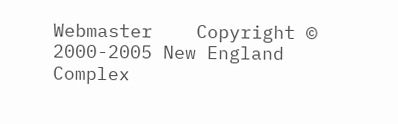Webmaster    Copyright © 2000-2005 New England Complex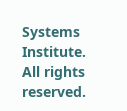Systems Institute. All rights reserved.